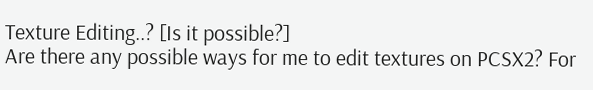Texture Editing..? [Is it possible?]
Are there any possible ways for me to edit textures on PCSX2? For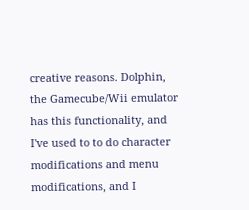creative reasons. Dolphin, the Gamecube/Wii emulator has this functionality, and I've used to to do character modifications and menu modifications, and I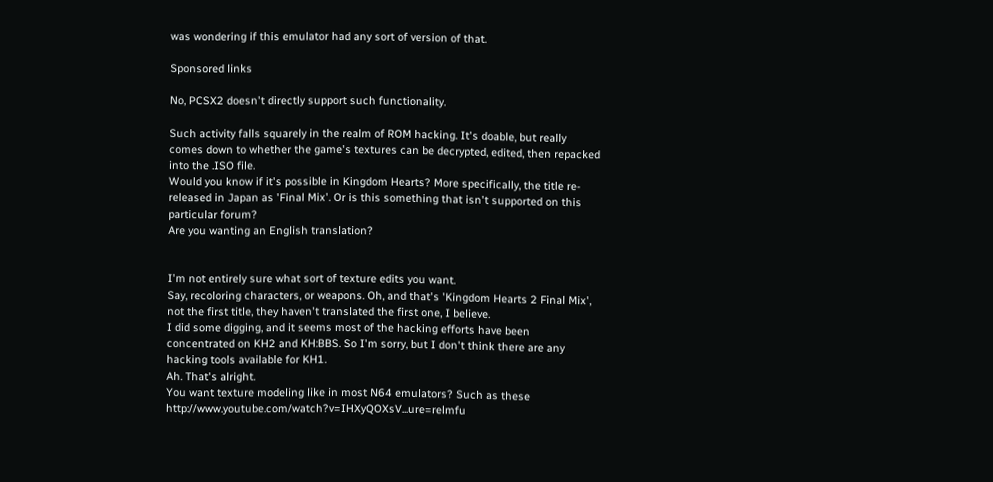was wondering if this emulator had any sort of version of that.

Sponsored links

No, PCSX2 doesn't directly support such functionality.

Such activity falls squarely in the realm of ROM hacking. It's doable, but really comes down to whether the game's textures can be decrypted, edited, then repacked into the .ISO file.
Would you know if it's possible in Kingdom Hearts? More specifically, the title re-released in Japan as 'Final Mix'. Or is this something that isn't supported on this particular forum?
Are you wanting an English translation?


I'm not entirely sure what sort of texture edits you want.
Say, recoloring characters, or weapons. Oh, and that's 'Kingdom Hearts 2 Final Mix', not the first title, they haven't translated the first one, I believe.
I did some digging, and it seems most of the hacking efforts have been concentrated on KH2 and KH:BBS. So I'm sorry, but I don't think there are any hacking tools available for KH1.
Ah. That's alright.
You want texture modeling like in most N64 emulators? Such as these http://www.youtube.com/watch?v=IHXyQOXsV...ure=relmfu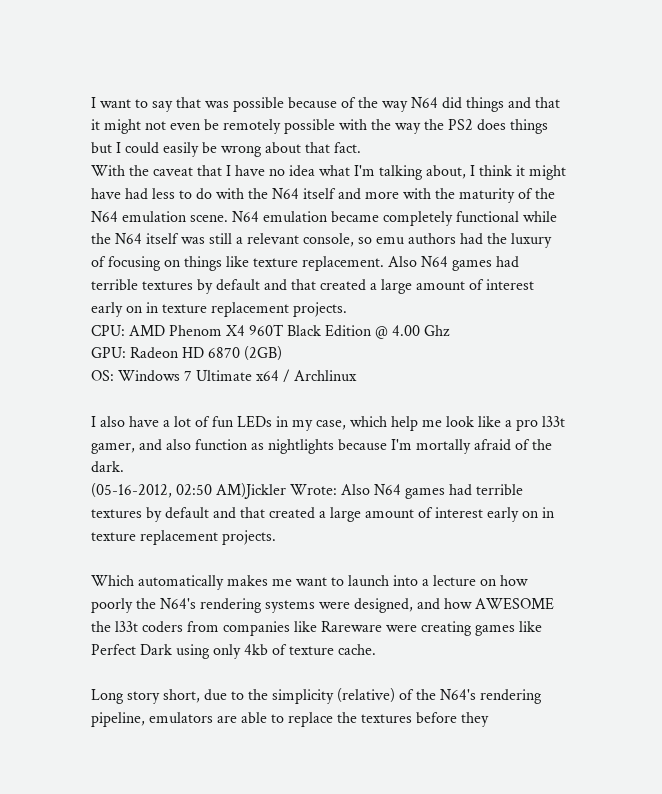I want to say that was possible because of the way N64 did things and that it might not even be remotely possible with the way the PS2 does things but I could easily be wrong about that fact.
With the caveat that I have no idea what I'm talking about, I think it might have had less to do with the N64 itself and more with the maturity of the N64 emulation scene. N64 emulation became completely functional while the N64 itself was still a relevant console, so emu authors had the luxury of focusing on things like texture replacement. Also N64 games had terrible textures by default and that created a large amount of interest early on in texture replacement projects.
CPU: AMD Phenom X4 960T Black Edition @ 4.00 Ghz
GPU: Radeon HD 6870 (2GB)
OS: Windows 7 Ultimate x64 / Archlinux

I also have a lot of fun LEDs in my case, which help me look like a pro l33t gamer, and also function as nightlights because I'm mortally afraid of the dark.
(05-16-2012, 02:50 AM)Jickler Wrote: Also N64 games had terrible textures by default and that created a large amount of interest early on in texture replacement projects.

Which automatically makes me want to launch into a lecture on how poorly the N64's rendering systems were designed, and how AWESOME the l33t coders from companies like Rareware were creating games like Perfect Dark using only 4kb of texture cache.

Long story short, due to the simplicity (relative) of the N64's rendering pipeline, emulators are able to replace the textures before they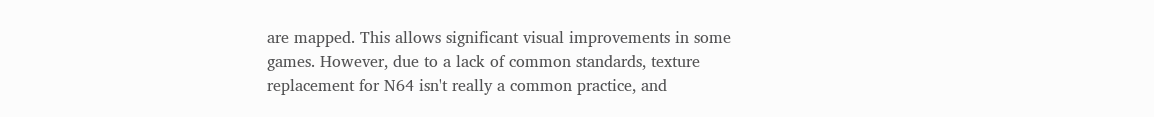are mapped. This allows significant visual improvements in some games. However, due to a lack of common standards, texture replacement for N64 isn't really a common practice, and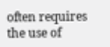often requires the use of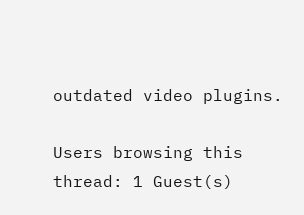outdated video plugins.

Users browsing this thread: 1 Guest(s)